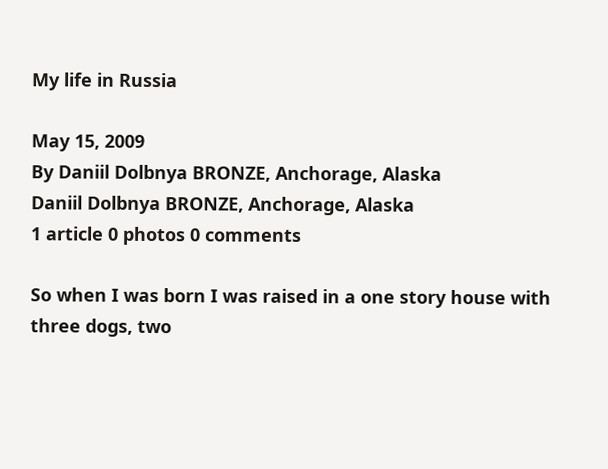My life in Russia

May 15, 2009
By Daniil Dolbnya BRONZE, Anchorage, Alaska
Daniil Dolbnya BRONZE, Anchorage, Alaska
1 article 0 photos 0 comments

So when I was born I was raised in a one story house with three dogs, two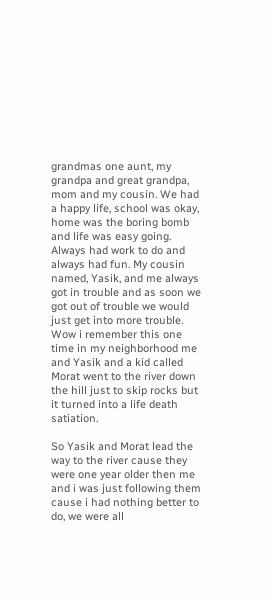grandmas one aunt, my grandpa and great grandpa, mom and my cousin. We had a happy life, school was okay, home was the boring bomb and life was easy going. Always had work to do and always had fun. My cousin named, Yasik, and me always got in trouble and as soon we got out of trouble we would just get into more trouble. Wow i remember this one time in my neighborhood me and Yasik and a kid called Morat went to the river down the hill just to skip rocks but it turned into a life death satiation.

So Yasik and Morat lead the way to the river cause they were one year older then me and i was just following them cause i had nothing better to do, we were all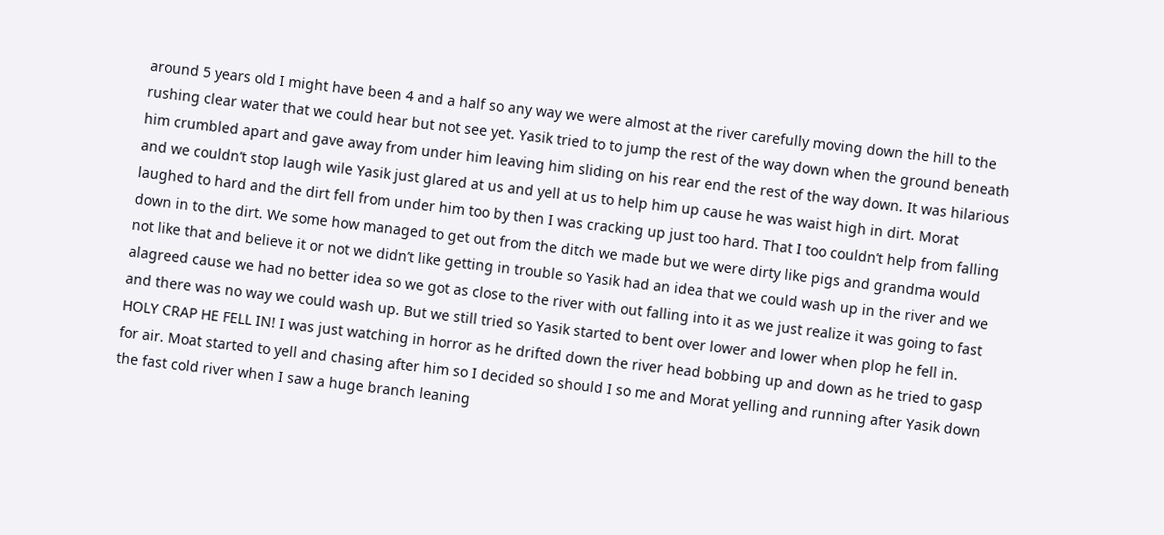around 5 years old I might have been 4 and a half so any way we were almost at the river carefully moving down the hill to the rushing clear water that we could hear but not see yet. Yasik tried to to jump the rest of the way down when the ground beneath him crumbled apart and gave away from under him leaving him sliding on his rear end the rest of the way down. It was hilarious and we couldn’t stop laugh wile Yasik just glared at us and yell at us to help him up cause he was waist high in dirt. Morat laughed to hard and the dirt fell from under him too by then I was cracking up just too hard. That I too couldn’t help from falling down in to the dirt. We some how managed to get out from the ditch we made but we were dirty like pigs and grandma would not like that and believe it or not we didn’t like getting in trouble so Yasik had an idea that we could wash up in the river and we alagreed cause we had no better idea so we got as close to the river with out falling into it as we just realize it was going to fast and there was no way we could wash up. But we still tried so Yasik started to bent over lower and lower when plop he fell in. HOLY CRAP HE FELL IN! I was just watching in horror as he drifted down the river head bobbing up and down as he tried to gasp for air. Moat started to yell and chasing after him so I decided so should I so me and Morat yelling and running after Yasik down the fast cold river when I saw a huge branch leaning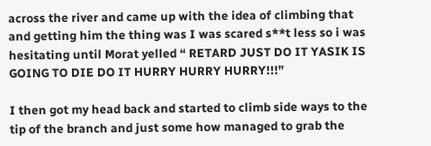across the river and came up with the idea of climbing that and getting him the thing was I was scared s**t less so i was hesitating until Morat yelled “ RETARD JUST DO IT YASIK IS GOING TO DIE DO IT HURRY HURRY HURRY!!!”

I then got my head back and started to climb side ways to the tip of the branch and just some how managed to grab the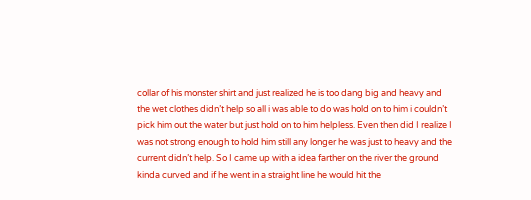collar of his monster shirt and just realized he is too dang big and heavy and the wet clothes didn’t help so all i was able to do was hold on to him i couldn’t pick him out the water but just hold on to him helpless. Even then did I realize I was not strong enough to hold him still any longer he was just to heavy and the current didn’t help. So I came up with a idea farther on the river the ground kinda curved and if he went in a straight line he would hit the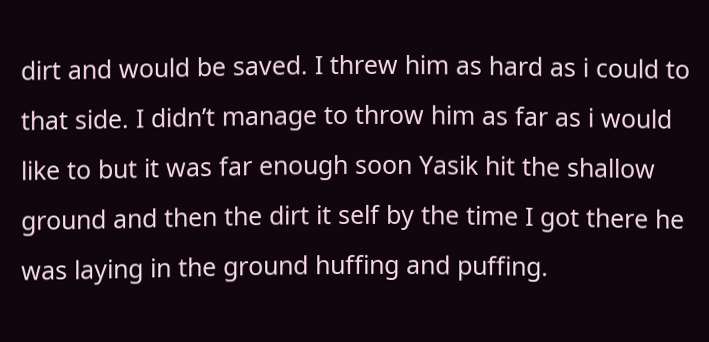dirt and would be saved. I threw him as hard as i could to that side. I didn’t manage to throw him as far as i would like to but it was far enough soon Yasik hit the shallow ground and then the dirt it self by the time I got there he was laying in the ground huffing and puffing.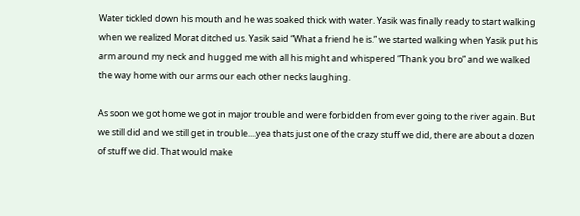Water tickled down his mouth and he was soaked thick with water. Yasik was finally ready to start walking when we realized Morat ditched us. Yasik said “What a friend he is.” we started walking when Yasik put his arm around my neck and hugged me with all his might and whispered “Thank you bro” and we walked the way home with our arms our each other necks laughing.

As soon we got home we got in major trouble and were forbidden from ever going to the river again. But we still did and we still get in trouble....yea thats just one of the crazy stuff we did, there are about a dozen of stuff we did. That would make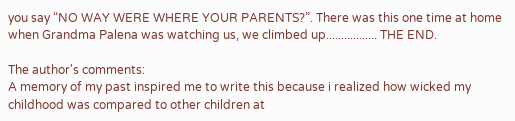you say “NO WAY WERE WHERE YOUR PARENTS?”. There was this one time at home when Grandma Palena was watching us, we climbed up................. THE END.

The author's comments:
A memory of my past inspired me to write this because i realized how wicked my childhood was compared to other children at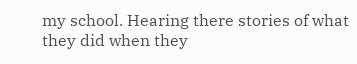my school. Hearing there stories of what they did when they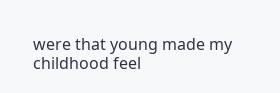were that young made my childhood feel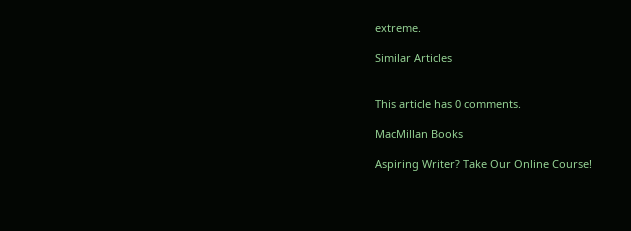extreme.

Similar Articles


This article has 0 comments.

MacMillan Books

Aspiring Writer? Take Our Online Course!